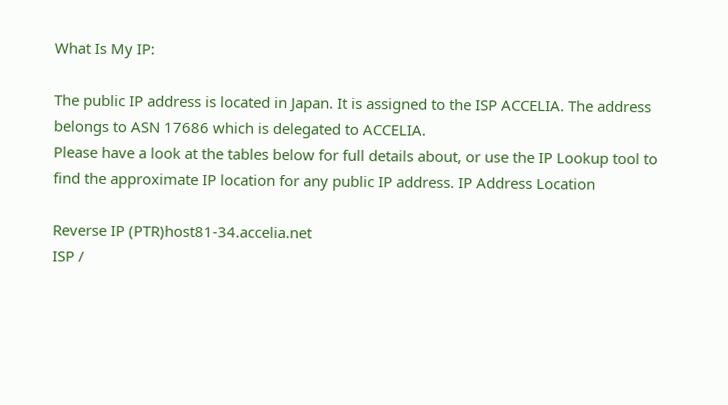What Is My IP:

The public IP address is located in Japan. It is assigned to the ISP ACCELIA. The address belongs to ASN 17686 which is delegated to ACCELIA.
Please have a look at the tables below for full details about, or use the IP Lookup tool to find the approximate IP location for any public IP address. IP Address Location

Reverse IP (PTR)host81-34.accelia.net
ISP /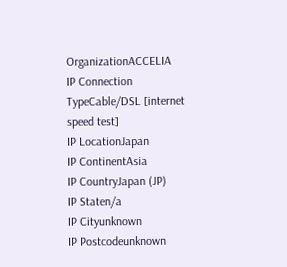OrganizationACCELIA
IP Connection TypeCable/DSL [internet speed test]
IP LocationJapan
IP ContinentAsia
IP CountryJapan (JP)
IP Staten/a
IP Cityunknown
IP Postcodeunknown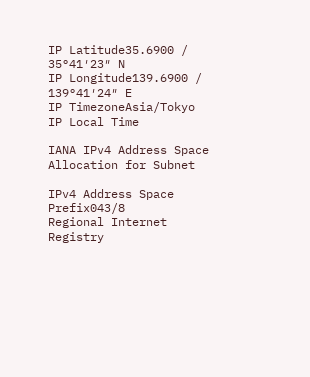IP Latitude35.6900 / 35°41′23″ N
IP Longitude139.6900 / 139°41′24″ E
IP TimezoneAsia/Tokyo
IP Local Time

IANA IPv4 Address Space Allocation for Subnet

IPv4 Address Space Prefix043/8
Regional Internet Registry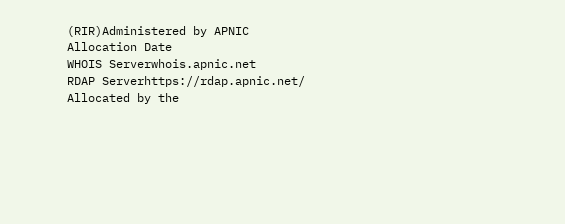(RIR)Administered by APNIC
Allocation Date
WHOIS Serverwhois.apnic.net
RDAP Serverhttps://rdap.apnic.net/
Allocated by the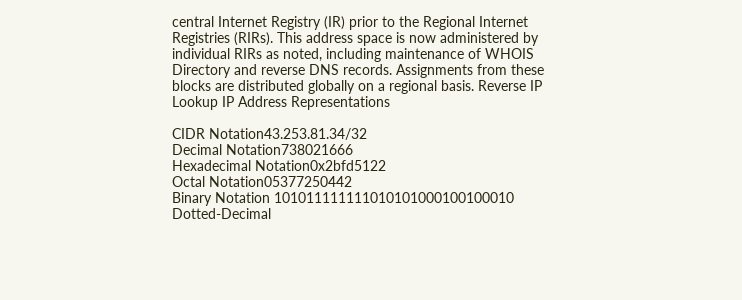central Internet Registry (IR) prior to the Regional Internet Registries (RIRs). This address space is now administered by individual RIRs as noted, including maintenance of WHOIS Directory and reverse DNS records. Assignments from these blocks are distributed globally on a regional basis. Reverse IP Lookup IP Address Representations

CIDR Notation43.253.81.34/32
Decimal Notation738021666
Hexadecimal Notation0x2bfd5122
Octal Notation05377250442
Binary Notation 101011111111010101000100100010
Dotted-Decimal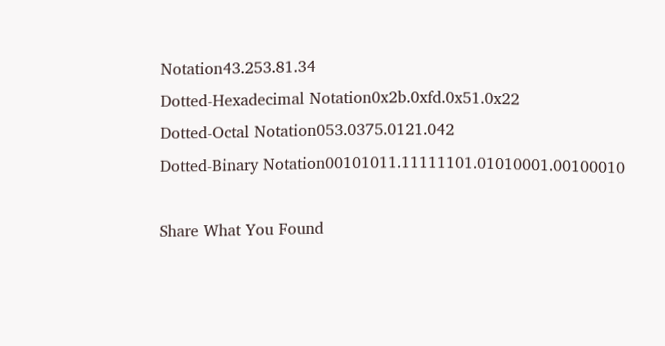Notation43.253.81.34
Dotted-Hexadecimal Notation0x2b.0xfd.0x51.0x22
Dotted-Octal Notation053.0375.0121.042
Dotted-Binary Notation00101011.11111101.01010001.00100010

Share What You Found